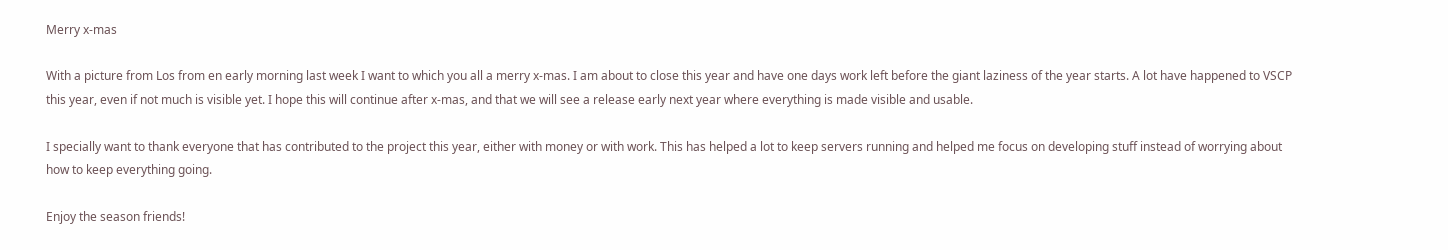Merry x-mas

With a picture from Los from en early morning last week I want to which you all a merry x-mas. I am about to close this year and have one days work left before the giant laziness of the year starts. A lot have happened to VSCP this year, even if not much is visible yet. I hope this will continue after x-mas, and that we will see a release early next year where everything is made visible and usable.

I specially want to thank everyone that has contributed to the project this year, either with money or with work. This has helped a lot to keep servers running and helped me focus on developing stuff instead of worrying about how to keep everything going.

Enjoy the season friends!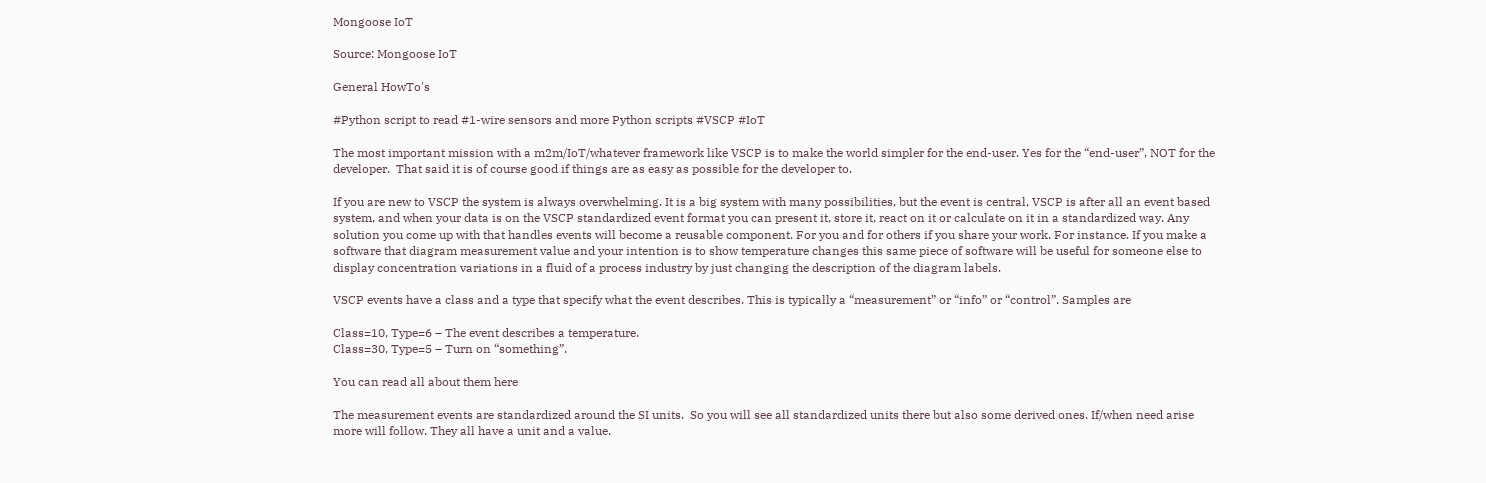Mongoose IoT

Source: Mongoose IoT

General HowTo's

#Python script to read #1-wire sensors and more Python scripts #VSCP #IoT

The most important mission with a m2m/IoT/whatever framework like VSCP is to make the world simpler for the end-user. Yes for the “end-user”, NOT for the developer.  That said it is of course good if things are as easy as possible for the developer to.

If you are new to VSCP the system is always overwhelming. It is a big system with many possibilities, but the event is central, VSCP is after all an event based system, and when your data is on the VSCP standardized event format you can present it, store it, react on it or calculate on it in a standardized way. Any solution you come up with that handles events will become a reusable component. For you and for others if you share your work. For instance. If you make a software that diagram measurement value and your intention is to show temperature changes this same piece of software will be useful for someone else to display concentration variations in a fluid of a process industry by just changing the description of the diagram labels.

VSCP events have a class and a type that specify what the event describes. This is typically a “measurement” or “info” or “control”. Samples are

Class=10, Type=6 – The event describes a temperature.
Class=30, Type=5 – Turn on “something”.

You can read all about them here

The measurement events are standardized around the SI units.  So you will see all standardized units there but also some derived ones. If/when need arise more will follow. They all have a unit and a value.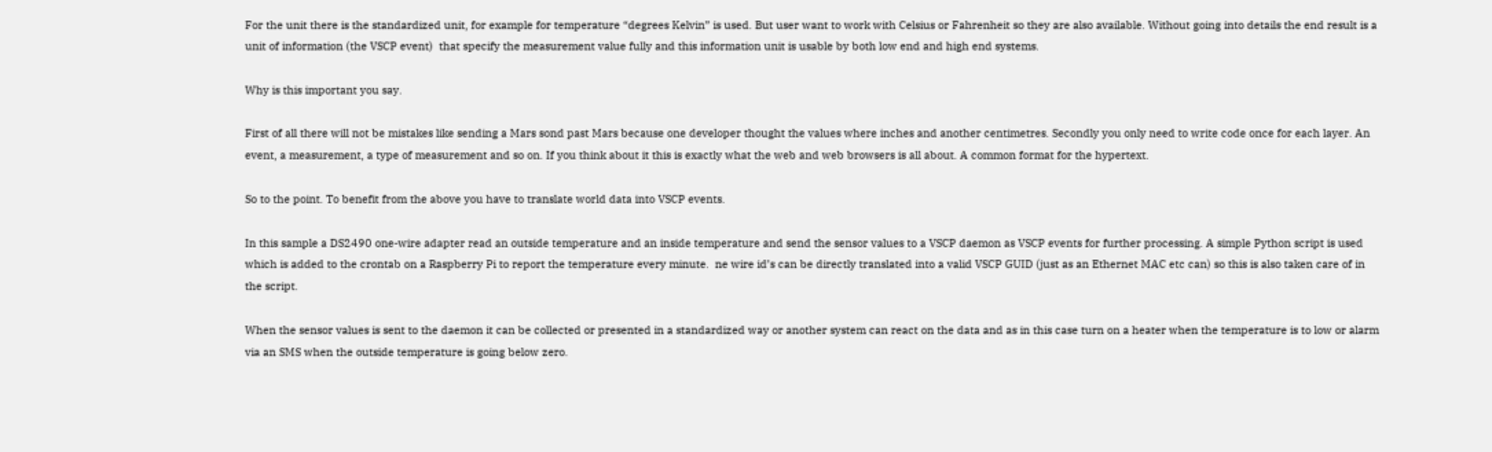For the unit there is the standardized unit, for example for temperature “degrees Kelvin” is used. But user want to work with Celsius or Fahrenheit so they are also available. Without going into details the end result is a unit of information (the VSCP event)  that specify the measurement value fully and this information unit is usable by both low end and high end systems.

Why is this important you say.

First of all there will not be mistakes like sending a Mars sond past Mars because one developer thought the values where inches and another centimetres. Secondly you only need to write code once for each layer. An event, a measurement, a type of measurement and so on. If you think about it this is exactly what the web and web browsers is all about. A common format for the hypertext.

So to the point. To benefit from the above you have to translate world data into VSCP events.

In this sample a DS2490 one-wire adapter read an outside temperature and an inside temperature and send the sensor values to a VSCP daemon as VSCP events for further processing. A simple Python script is used which is added to the crontab on a Raspberry Pi to report the temperature every minute.  ne wire id’s can be directly translated into a valid VSCP GUID (just as an Ethernet MAC etc can) so this is also taken care of in the script.

When the sensor values is sent to the daemon it can be collected or presented in a standardized way or another system can react on the data and as in this case turn on a heater when the temperature is to low or alarm via an SMS when the outside temperature is going below zero.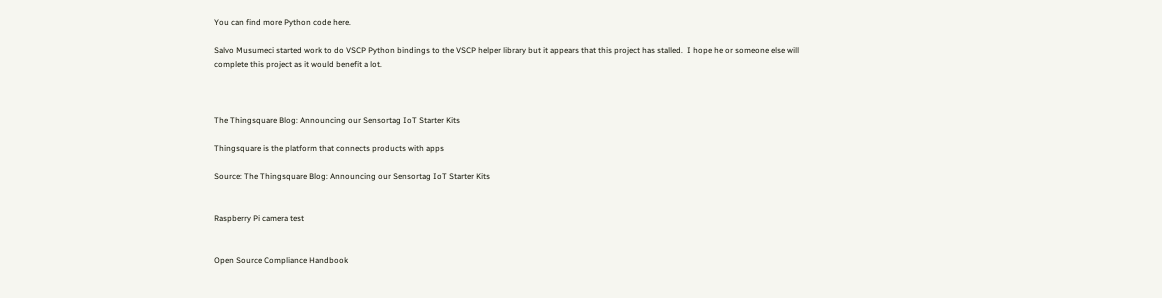You can find more Python code here.

Salvo Musumeci started work to do VSCP Python bindings to the VSCP helper library but it appears that this project has stalled.  I hope he or someone else will complete this project as it would benefit a lot.



The Thingsquare Blog: Announcing our Sensortag IoT Starter Kits

Thingsquare is the platform that connects products with apps

Source: The Thingsquare Blog: Announcing our Sensortag IoT Starter Kits


Raspberry Pi camera test


Open Source Compliance Handbook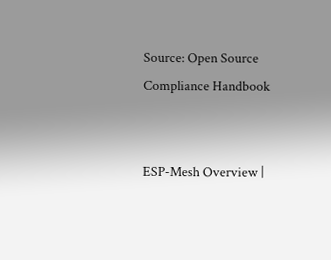Source: Open Source Compliance Handbook


ESP-Mesh Overview |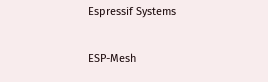Espressif Systems

ESP-Mesh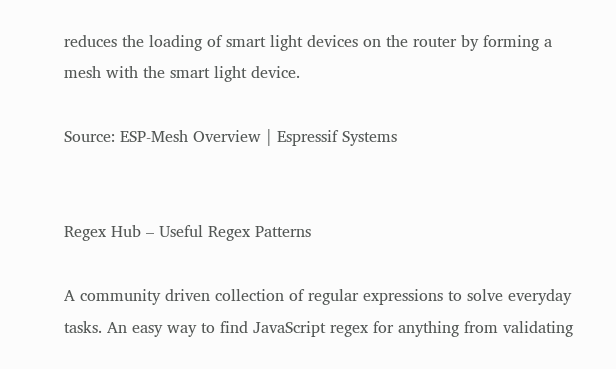reduces the loading of smart light devices on the router by forming a mesh with the smart light device.

Source: ESP-Mesh Overview | Espressif Systems


Regex Hub – Useful Regex Patterns

A community driven collection of regular expressions to solve everyday tasks. An easy way to find JavaScript regex for anything from validating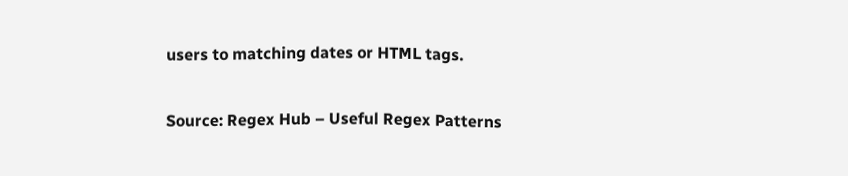users to matching dates or HTML tags.

Source: Regex Hub – Useful Regex Patterns